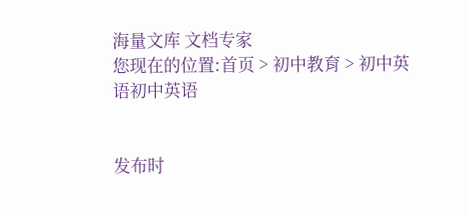海量文库 文档专家
您现在的位置:首页 > 初中教育 > 初中英语初中英语


发布时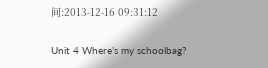间:2013-12-16 09:31:12

Unit 4 Where’s my schoolbag?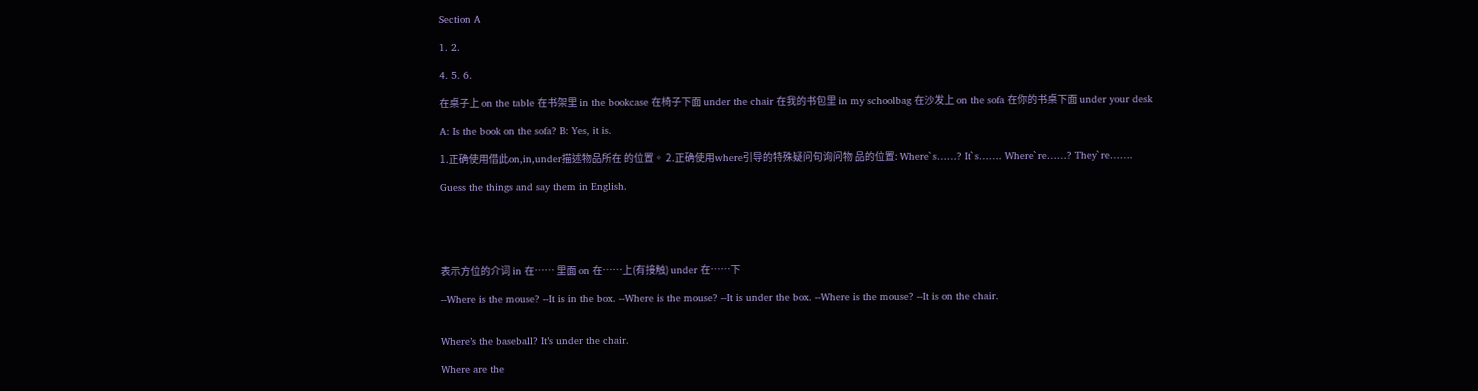Section A

1. 2.

4. 5. 6.

在桌子上 on the table 在书架里 in the bookcase 在椅子下面 under the chair 在我的书包里 in my schoolbag 在沙发上 on the sofa 在你的书桌下面 under your desk

A: Is the book on the sofa? B: Yes, it is.

1.正确使用借此on,in,under描述物品所在 的位置。 2.正确使用where引导的特殊疑问句询问物 品的位置: Where`s……? It`s……. Where`re……? They`re…….

Guess the things and say them in English.





表示方位的介词 in 在…… 里面 on 在……上(有接触) under 在……下

--Where is the mouse? --It is in the box. --Where is the mouse? --It is under the box. --Where is the mouse? --It is on the chair.


Where’s the baseball? It’s under the chair.

Where are the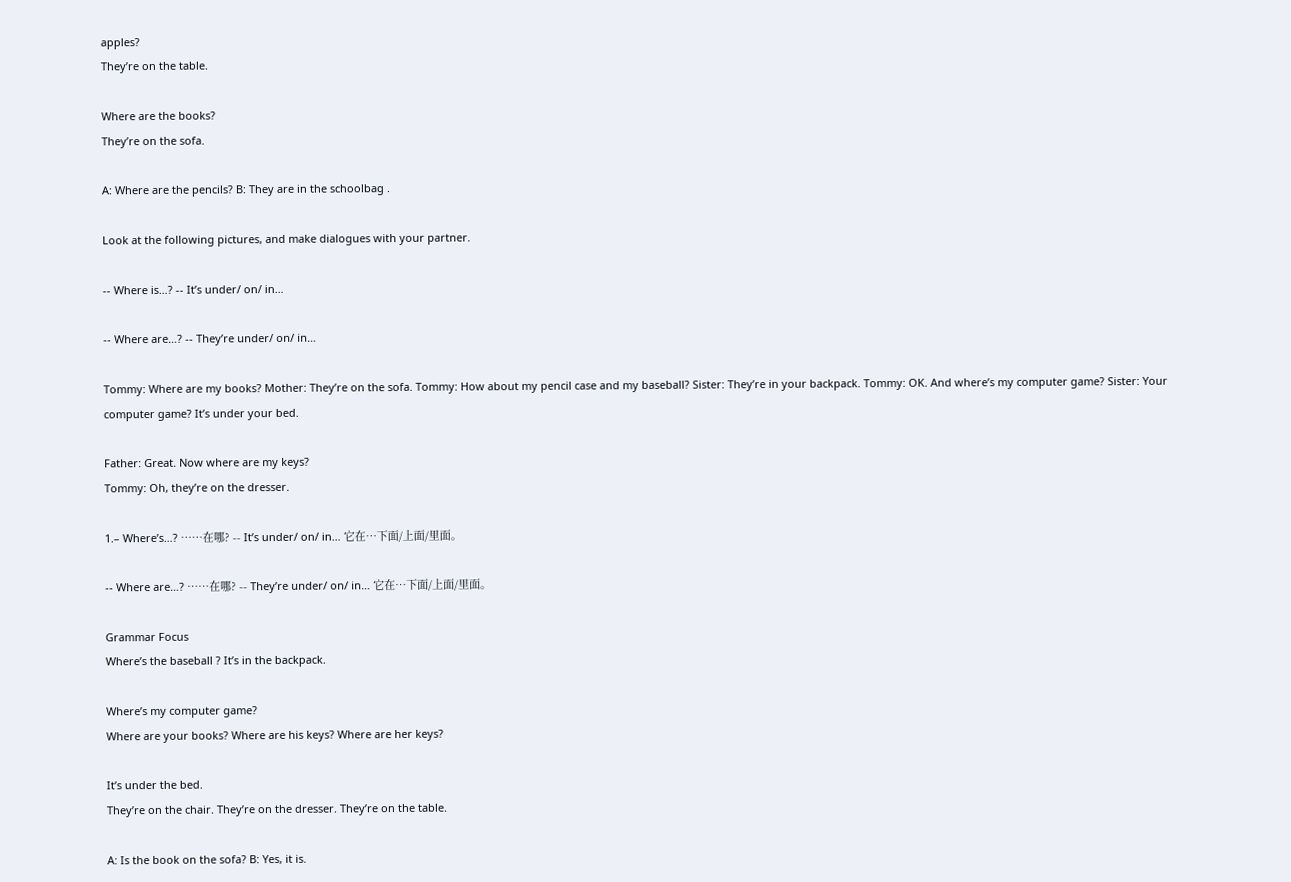apples?
They’re on the table.

Where are the books?
They’re on the sofa.

A: Where are the pencils? B: They are in the schoolbag .

Look at the following pictures, and make dialogues with your partner.

-- Where is…? -- It’s under/ on/ in…

-- Where are…? -- They’re under/ on/ in…

Tommy: Where are my books? Mother: They’re on the sofa. Tommy: How about my pencil case and my baseball? Sister: They’re in your backpack. Tommy: OK. And where’s my computer game? Sister: Your computer game? It’s under your bed.

Father: Great. Now where are my keys?
Tommy: Oh, they’re on the dresser.

1.– Where’s…? ……在哪? -- It’s under/ on/ in… 它在…下面/上面/里面。

-- Where are…? ……在哪? -- They’re under/ on/ in… 它在…下面/上面/里面。

Grammar Focus
Where’s the baseball ? It’s in the backpack.

Where’s my computer game?
Where are your books? Where are his keys? Where are her keys?

It’s under the bed.
They’re on the chair. They’re on the dresser. They’re on the table.

A: Is the book on the sofa? B: Yes, it is.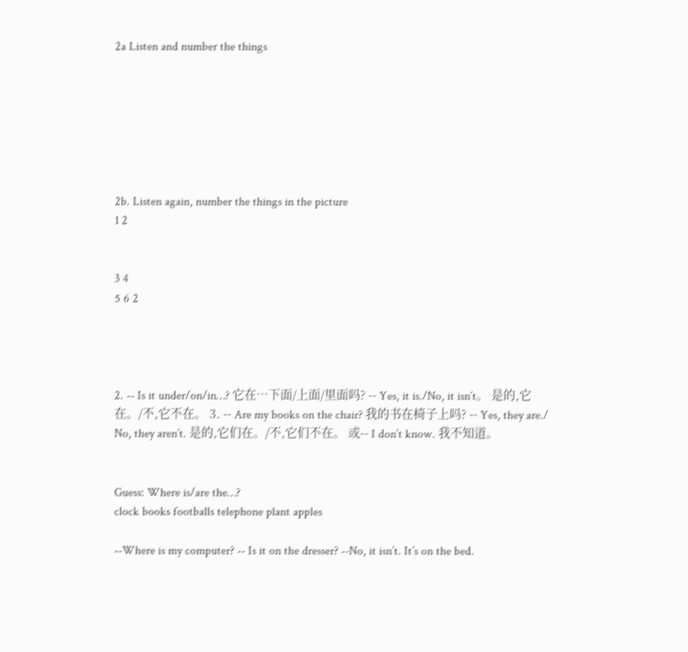2a Listen and number the things







2b. Listen again, number the things in the picture
1 2


3 4
5 6 2




2. -- Is it under/on/in…? 它在…下面/上面/里面吗? -- Yes, it is./No, it isn’t。 是的,它在。/不,它不在。 3. -- Are my books on the chair? 我的书在椅子上吗? -- Yes, they are./ No, they aren’t. 是的,它们在。/不,它们不在。 或-- I don’t know. 我不知道。


Guess: Where is/are the…?
clock books footballs telephone plant apples

--Where is my computer? -- Is it on the dresser? --No, it isn’t. It’s on the bed.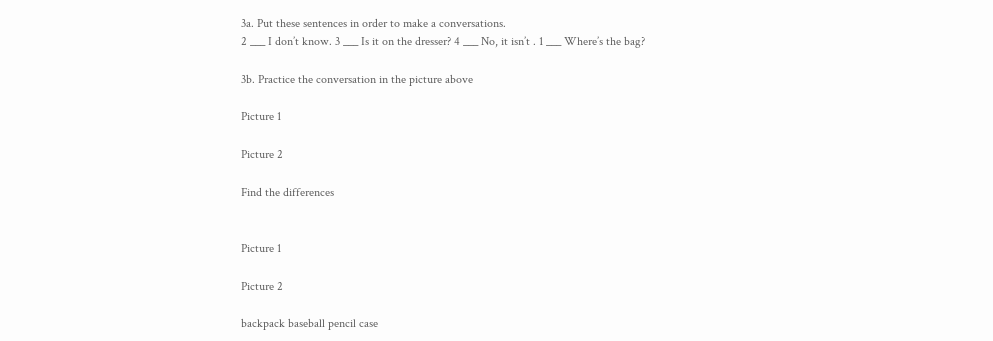3a. Put these sentences in order to make a conversations.
2 ___ I don’t know. 3 ___ Is it on the dresser? 4 ___ No, it isn’t . 1 ___ Where’s the bag?

3b. Practice the conversation in the picture above

Picture 1

Picture 2

Find the differences


Picture 1

Picture 2

backpack baseball pencil case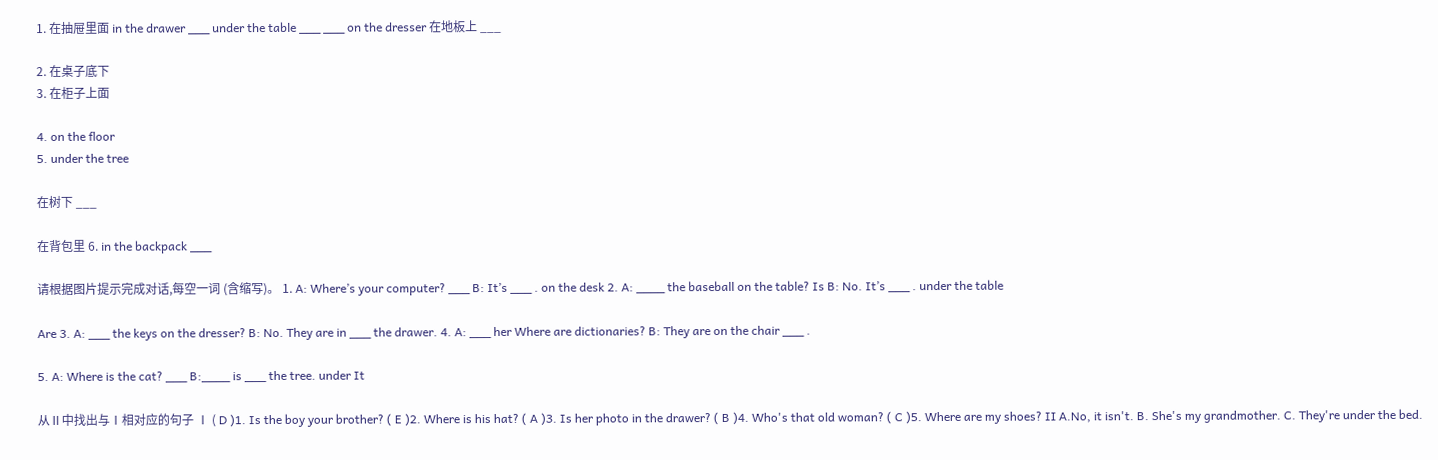1. 在抽屉里面 in the drawer ___ under the table ___ ___ on the dresser 在地板上 ___

2. 在桌子底下
3. 在柜子上面

4. on the floor
5. under the tree

在树下 ___

在背包里 6. in the backpack ___

请根据图片提示完成对话,每空一词 (含缩写)。 1. A: Where’s your computer? ___ B: It’s ___ . on the desk 2. A: ____ the baseball on the table? Is B: No. It’s ___ . under the table

Are 3. A: ___ the keys on the dresser? B: No. They are in ___ the drawer. 4. A: ___ her Where are dictionaries? B: They are on the chair ___ .

5. A: Where is the cat? ___ B:____ is ___ the tree. under It

从Ⅱ中找出与Ⅰ相对应的句子 Ⅰ ( D )1. Is the boy your brother? ( E )2. Where is his hat? ( A )3. Is her photo in the drawer? ( B )4. Who's that old woman? ( C )5. Where are my shoes? Ⅱ A.No, it isn't. B. She's my grandmother. C. They're under the bed.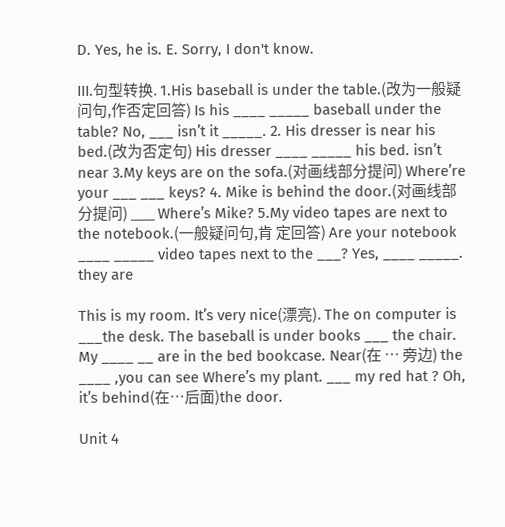D. Yes, he is. E. Sorry, I don't know.

III.句型转换. 1.His baseball is under the table.(改为一般疑问句,作否定回答) Is his ____ _____ baseball under the table? No, ___ isn’t it _____. 2. His dresser is near his bed.(改为否定句) His dresser ____ _____ his bed. isn’t near 3.My keys are on the sofa.(对画线部分提问) Where’re your ___ ___ keys? 4. Mike is behind the door.(对画线部分提问) ___ Where’s Mike? 5.My video tapes are next to the notebook.(一般疑问句,肯 定回答) Are your notebook ____ _____ video tapes next to the ___? Yes, ____ _____. they are

This is my room. It’s very nice(漂亮). The on computer is ___the desk. The baseball is under books ___ the chair. My ____ __ are in the bed bookcase. Near(在 … 旁边) the ____ ,you can see Where’s my plant. ___ my red hat ? Oh, it’s behind(在…后面)the door.

Unit 4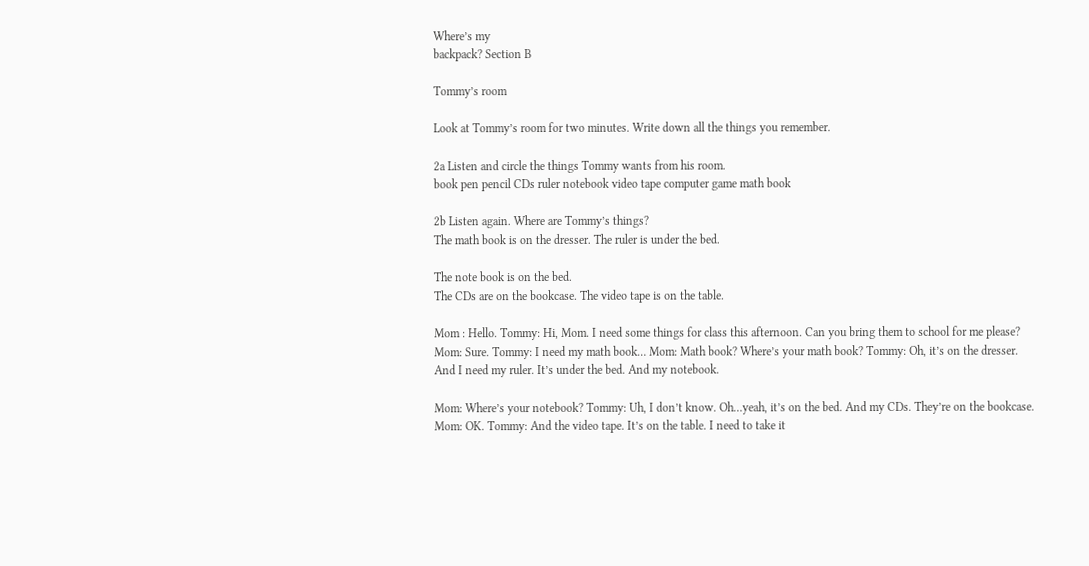Where’s my
backpack? Section B

Tommy’s room

Look at Tommy’s room for two minutes. Write down all the things you remember.

2a Listen and circle the things Tommy wants from his room.
book pen pencil CDs ruler notebook video tape computer game math book

2b Listen again. Where are Tommy’s things?
The math book is on the dresser. The ruler is under the bed.

The note book is on the bed.
The CDs are on the bookcase. The video tape is on the table.

Mom : Hello. Tommy: Hi, Mom. I need some things for class this afternoon. Can you bring them to school for me please? Mom: Sure. Tommy: I need my math book… Mom: Math book? Where’s your math book? Tommy: Oh, it’s on the dresser. And I need my ruler. It’s under the bed. And my notebook.

Mom: Where’s your notebook? Tommy: Uh, I don’t know. Oh…yeah, it’s on the bed. And my CDs. They’re on the bookcase. Mom: OK. Tommy: And the video tape. It’s on the table. I need to take it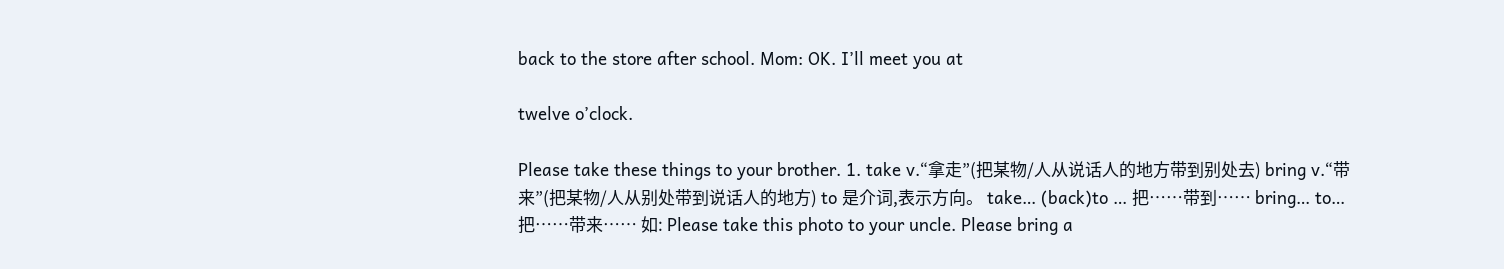back to the store after school. Mom: OK. I’ll meet you at

twelve o’clock.

Please take these things to your brother. 1. take v.“拿走”(把某物/人从说话人的地方带到别处去) bring v.“带来”(把某物/人从别处带到说话人的地方) to 是介词,表示方向。 take… (back)to … 把……带到…… bring… to… 把……带来…… 如: Please take this photo to your uncle. Please bring a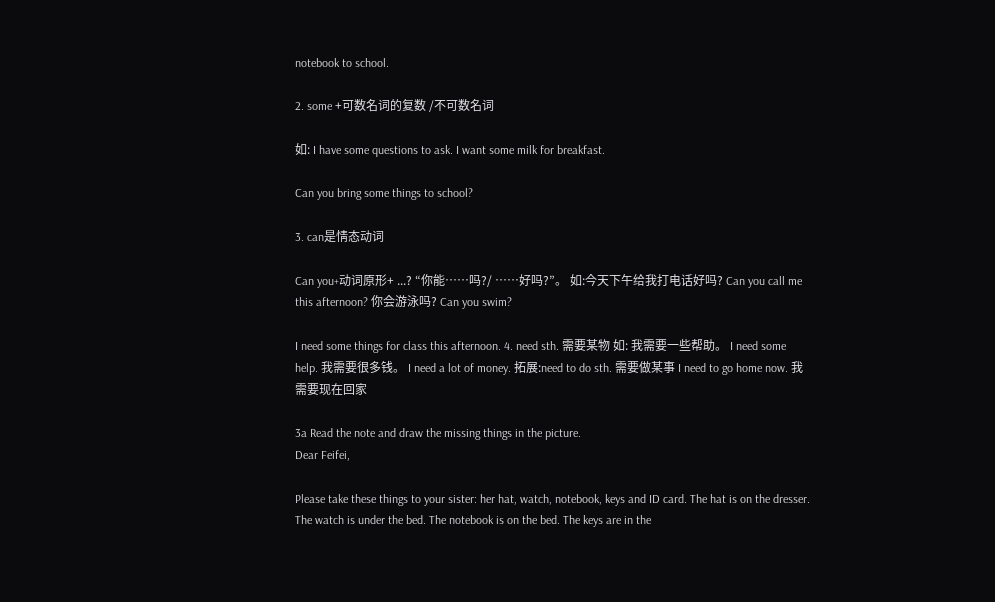notebook to school.

2. some +可数名词的复数 /不可数名词

如: I have some questions to ask. I want some milk for breakfast.

Can you bring some things to school?

3. can是情态动词

Can you+动词原形+ ...? “你能……吗?/ ……好吗?”。 如:今天下午给我打电话好吗? Can you call me this afternoon? 你会游泳吗? Can you swim?

I need some things for class this afternoon. 4. need sth. 需要某物 如: 我需要一些帮助。 I need some help. 我需要很多钱。 I need a lot of money. 拓展:need to do sth. 需要做某事 I need to go home now. 我需要现在回家

3a Read the note and draw the missing things in the picture.
Dear Feifei,

Please take these things to your sister: her hat, watch, notebook, keys and ID card. The hat is on the dresser. The watch is under the bed. The notebook is on the bed. The keys are in the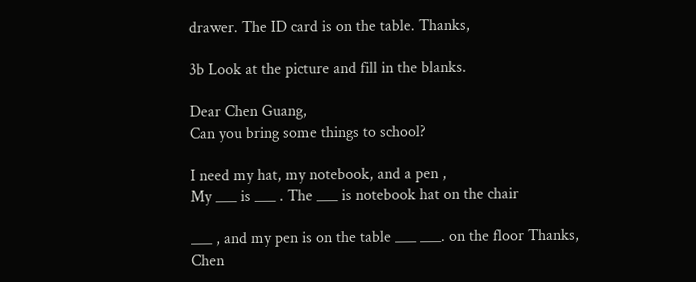drawer. The ID card is on the table. Thanks,

3b Look at the picture and fill in the blanks.

Dear Chen Guang,
Can you bring some things to school?

I need my hat, my notebook, and a pen ,
My ___ is ___ . The ___ is notebook hat on the chair

___ , and my pen is on the table ___ ___. on the floor Thanks, Chen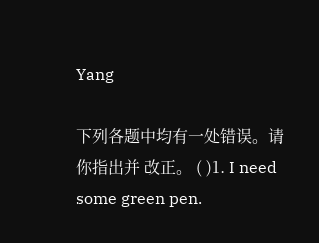Yang

下列各题中均有一处错误。请你指出并 改正。 ( )1. I need some green pen.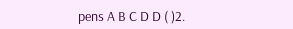pens A B C D D ( )2.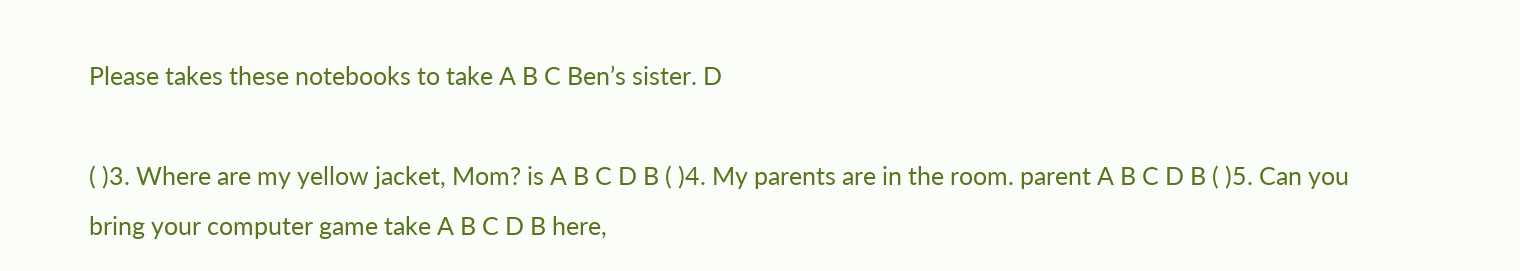Please takes these notebooks to take A B C Ben’s sister. D

( )3. Where are my yellow jacket, Mom? is A B C D B ( )4. My parents are in the room. parent A B C D B ( )5. Can you bring your computer game take A B C D B here,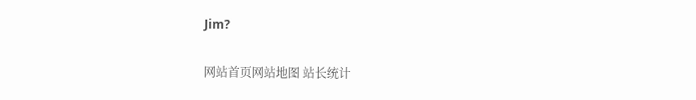Jim?

网站首页网站地图 站长统计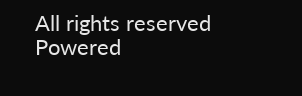All rights reserved Powered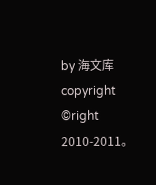by 海文库
copyright ©right 2010-2011。